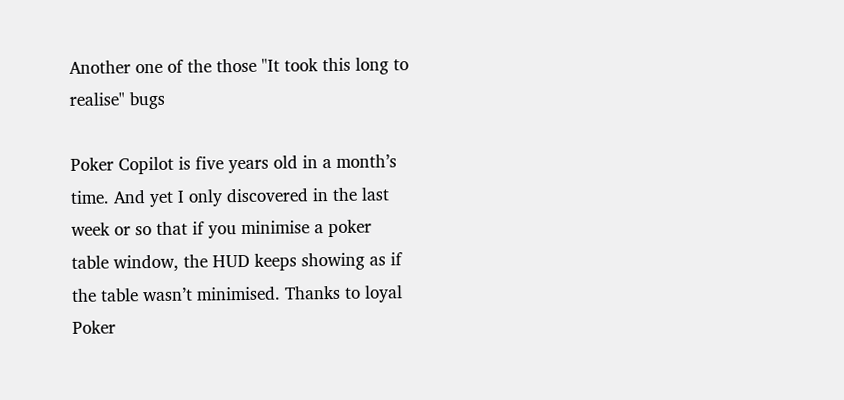Another one of the those "It took this long to realise" bugs

Poker Copilot is five years old in a month’s time. And yet I only discovered in the last week or so that if you minimise a poker table window, the HUD keeps showing as if the table wasn’t minimised. Thanks to loyal Poker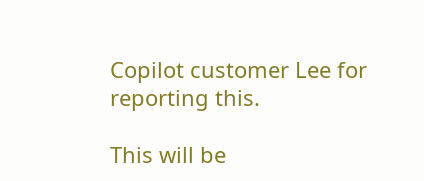Copilot customer Lee for reporting this.

This will be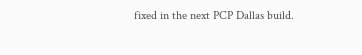fixed in the next PCP Dallas build.